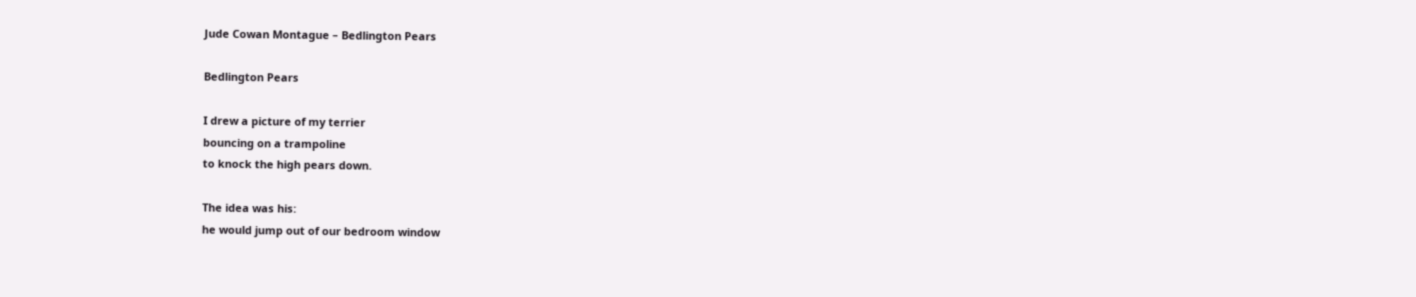Jude Cowan Montague – Bedlington Pears

Bedlington Pears

I drew a picture of my terrier
bouncing on a trampoline
to knock the high pears down.

The idea was his:
he would jump out of our bedroom window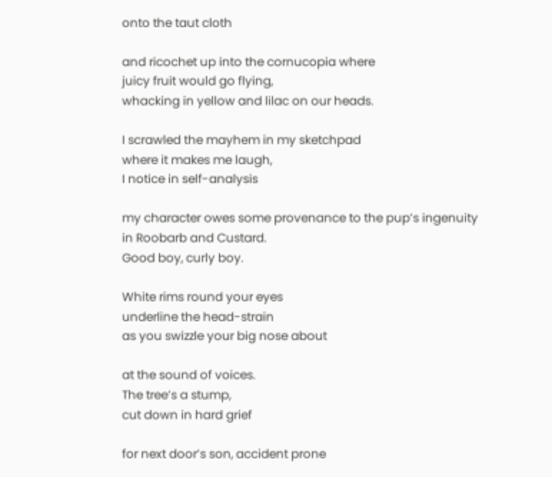onto the taut cloth

and ricochet up into the cornucopia where
juicy fruit would go flying,
whacking in yellow and lilac on our heads.

I scrawled the mayhem in my sketchpad
where it makes me laugh,
I notice in self-analysis

my character owes some provenance to the pup’s ingenuity
in Roobarb and Custard.
Good boy, curly boy.

White rims round your eyes
underline the head-strain
as you swizzle your big nose about

at the sound of voices.
The tree’s a stump,
cut down in hard grief

for next door’s son, accident prone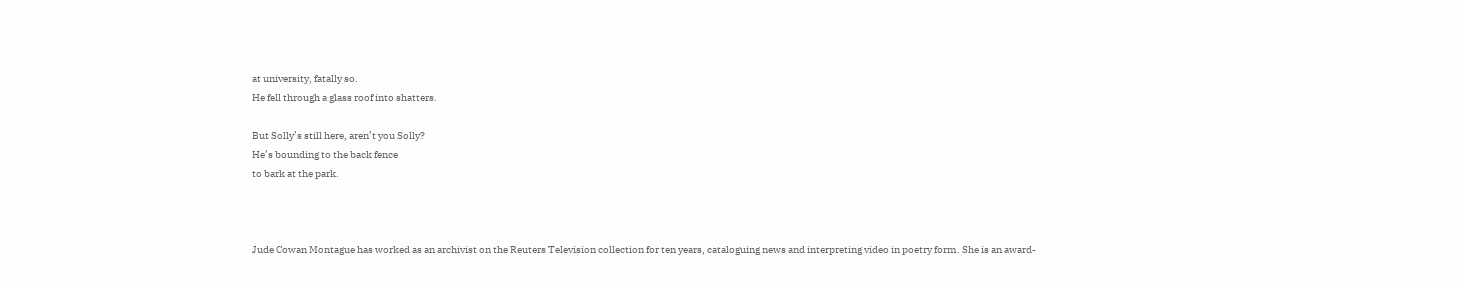at university, fatally so.
He fell through a glass roof into shatters.

But Solly’s still here, aren’t you Solly?
He’s bounding to the back fence
to bark at the park.



Jude Cowan Montague has worked as an archivist on the Reuters Television collection for ten years, cataloguing news and interpreting video in poetry form. She is an award-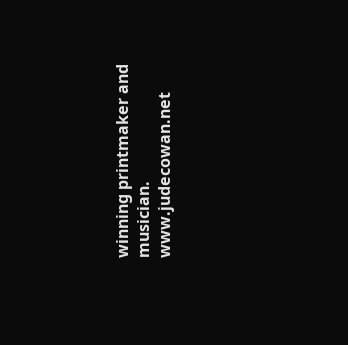winning printmaker and musician. www.judecowan.net